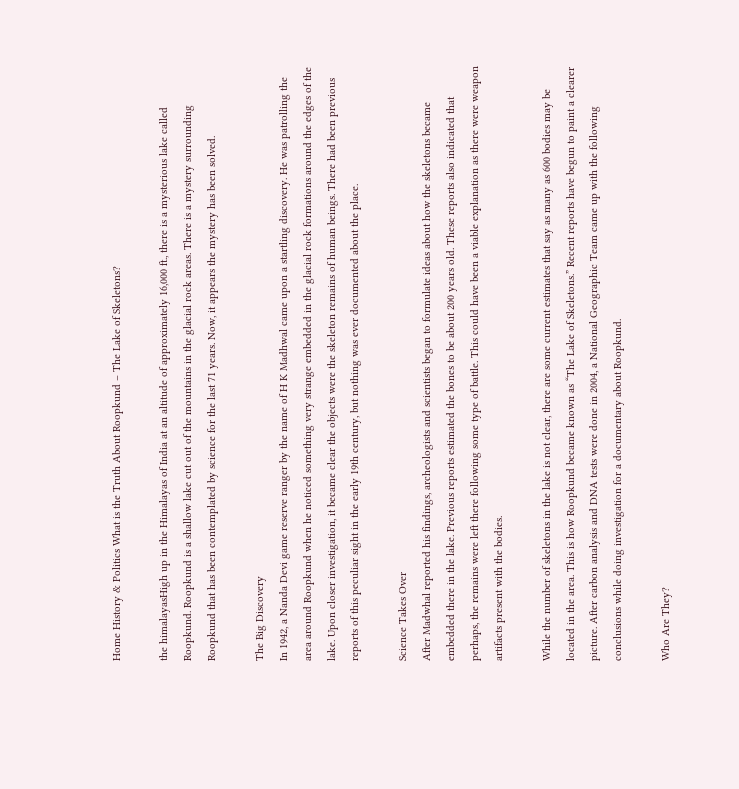Home History & Politics What is the Truth About Roopkund – The Lake of Skeletons?

the himalayasHigh up in the Himalayas of India at an altitude of approximately 16,000 ft., there is a mysterious lake called Roopkund. Roopkund is a shallow lake cut out of the mountains in the glacial rock areas. There is a mystery surrounding Roopkund that has been contemplated by science for the last 71 years. Now, it appears the mystery has been solved.

The Big Discovery
In 1942, a Nanda Devi game reserve ranger by the name of H K Madhwal came upon a startling discovery. He was patrolling the area around Roopkund when he noticed something very strange embedded in the glacial rock formations around the edges of the lake. Upon closer investigation, it became clear the objects were the skeleton remains of human beings. There had been previous reports of this peculiar sight in the early 19th century, but nothing was ever documented about the place.

Science Takes Over
After Madwhal reported his findings, archeologists and scientists began to formulate ideas about how the skeletons became embedded there in the lake. Previous reports estimated the bones to be about 200 years old. These reports also indicated that perhaps, the remains were left there following some type of battle. This could have been a viable explanation as there were weapon artifacts present with the bodies.

While the number of skeletons in the lake is not clear, there are some current estimates that say as many as 600 bodies may be located in the area. This is how Roopkund became known as “The Lake of Skeletons.” Recent reports have begun to paint a clearer picture. After carbon analysis and DNA tests were done in 2004, a National Geographic Team came up with the following conclusions while doing investigation for a documentary about Roopkund.

Who Are They?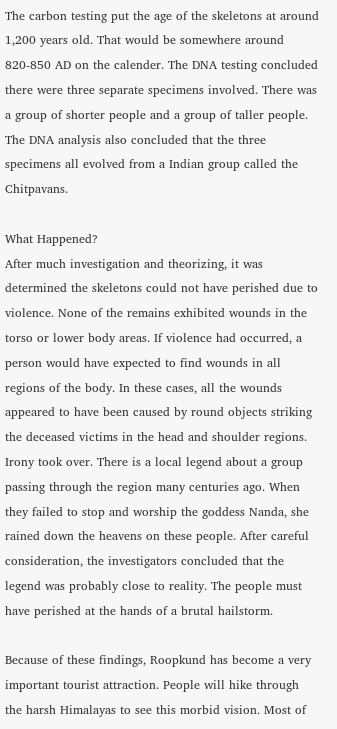The carbon testing put the age of the skeletons at around 1,200 years old. That would be somewhere around 820-850 AD on the calender. The DNA testing concluded there were three separate specimens involved. There was a group of shorter people and a group of taller people. The DNA analysis also concluded that the three specimens all evolved from a Indian group called the Chitpavans.

What Happened?
After much investigation and theorizing, it was determined the skeletons could not have perished due to violence. None of the remains exhibited wounds in the torso or lower body areas. If violence had occurred, a person would have expected to find wounds in all regions of the body. In these cases, all the wounds appeared to have been caused by round objects striking the deceased victims in the head and shoulder regions. Irony took over. There is a local legend about a group passing through the region many centuries ago. When they failed to stop and worship the goddess Nanda, she rained down the heavens on these people. After careful consideration, the investigators concluded that the legend was probably close to reality. The people must have perished at the hands of a brutal hailstorm.

Because of these findings, Roopkund has become a very important tourist attraction. People will hike through the harsh Himalayas to see this morbid vision. Most of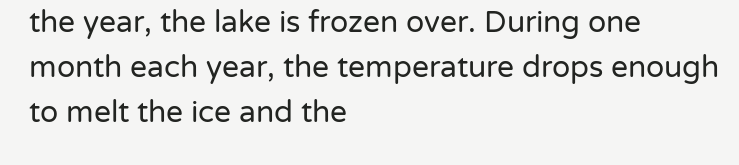the year, the lake is frozen over. During one month each year, the temperature drops enough to melt the ice and the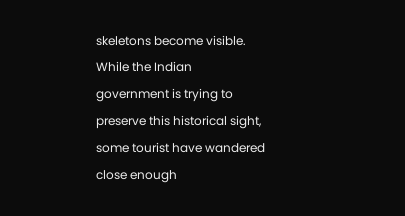skeletons become visible. While the Indian government is trying to preserve this historical sight, some tourist have wandered close enough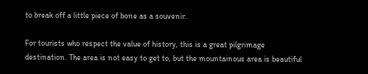to break off a little piece of bone as a souvenir.

For tourists who respect the value of history, this is a great pilgrimage destination. The area is not easy to get to, but the mountainous area is beautiful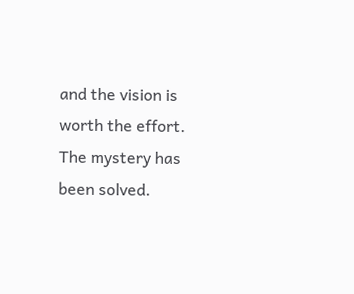and the vision is worth the effort. The mystery has been solved.